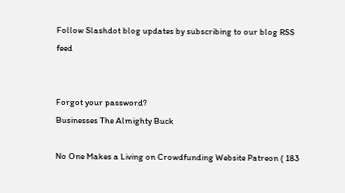Follow Slashdot blog updates by subscribing to our blog RSS feed


Forgot your password?
Businesses The Almighty Buck

No One Makes a Living on Crowdfunding Website Patreon ( 183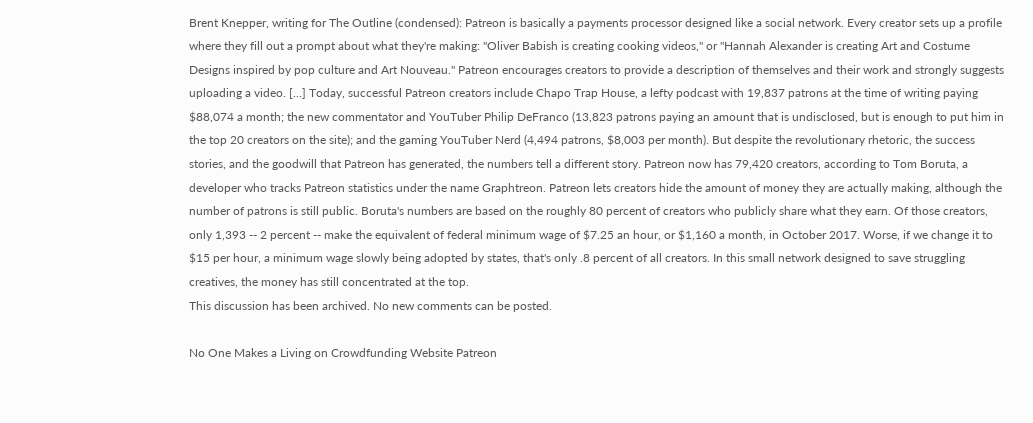Brent Knepper, writing for The Outline (condensed): Patreon is basically a payments processor designed like a social network. Every creator sets up a profile where they fill out a prompt about what they're making: "Oliver Babish is creating cooking videos," or "Hannah Alexander is creating Art and Costume Designs inspired by pop culture and Art Nouveau." Patreon encourages creators to provide a description of themselves and their work and strongly suggests uploading a video. [...] Today, successful Patreon creators include Chapo Trap House, a lefty podcast with 19,837 patrons at the time of writing paying $88,074 a month; the new commentator and YouTuber Philip DeFranco (13,823 patrons paying an amount that is undisclosed, but is enough to put him in the top 20 creators on the site); and the gaming YouTuber Nerd (4,494 patrons, $8,003 per month). But despite the revolutionary rhetoric, the success stories, and the goodwill that Patreon has generated, the numbers tell a different story. Patreon now has 79,420 creators, according to Tom Boruta, a developer who tracks Patreon statistics under the name Graphtreon. Patreon lets creators hide the amount of money they are actually making, although the number of patrons is still public. Boruta's numbers are based on the roughly 80 percent of creators who publicly share what they earn. Of those creators, only 1,393 -- 2 percent -- make the equivalent of federal minimum wage of $7.25 an hour, or $1,160 a month, in October 2017. Worse, if we change it to $15 per hour, a minimum wage slowly being adopted by states, that's only .8 percent of all creators. In this small network designed to save struggling creatives, the money has still concentrated at the top.
This discussion has been archived. No new comments can be posted.

No One Makes a Living on Crowdfunding Website Patreon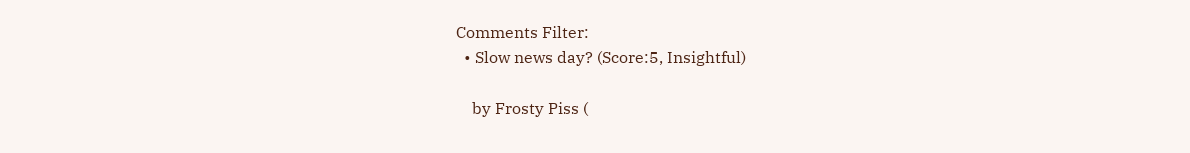Comments Filter:
  • Slow news day? (Score:5, Insightful)

    by Frosty Piss (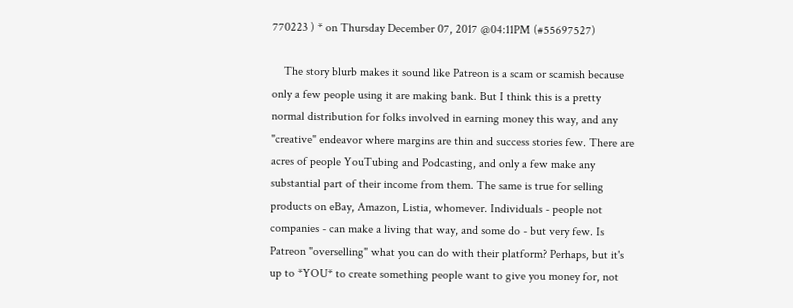770223 ) * on Thursday December 07, 2017 @04:11PM (#55697527)

    The story blurb makes it sound like Patreon is a scam or scamish because only a few people using it are making bank. But I think this is a pretty normal distribution for folks involved in earning money this way, and any "creative" endeavor where margins are thin and success stories few. There are acres of people YouTubing and Podcasting, and only a few make any substantial part of their income from them. The same is true for selling products on eBay, Amazon, Listia, whomever. Individuals - people not companies - can make a living that way, and some do - but very few. Is Patreon "overselling" what you can do with their platform? Perhaps, but it's up to *YOU* to create something people want to give you money for, not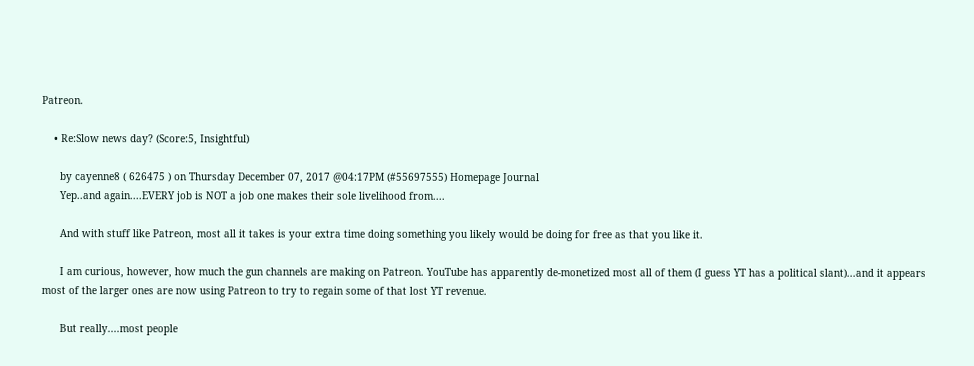Patreon.

    • Re:Slow news day? (Score:5, Insightful)

      by cayenne8 ( 626475 ) on Thursday December 07, 2017 @04:17PM (#55697555) Homepage Journal
      Yep..and again....EVERY job is NOT a job one makes their sole livelihood from....

      And with stuff like Patreon, most all it takes is your extra time doing something you likely would be doing for free as that you like it.

      I am curious, however, how much the gun channels are making on Patreon. YouTube has apparently de-monetized most all of them (I guess YT has a political slant)...and it appears most of the larger ones are now using Patreon to try to regain some of that lost YT revenue.

      But really....most people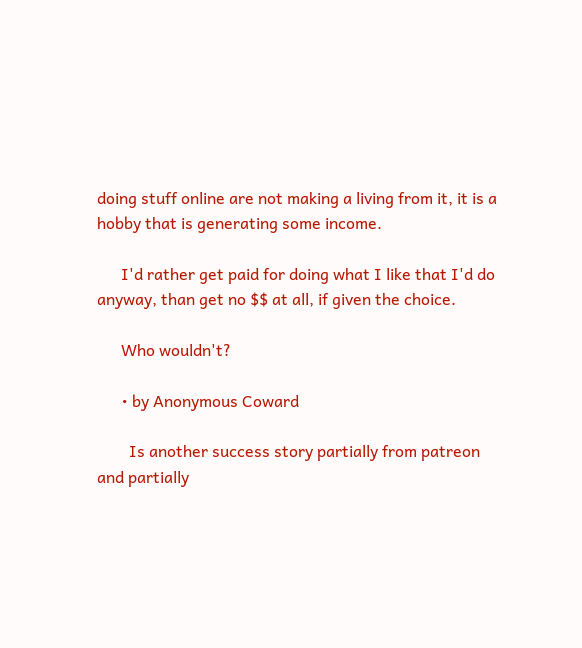doing stuff online are not making a living from it, it is a hobby that is generating some income.

      I'd rather get paid for doing what I like that I'd do anyway, than get no $$ at all, if given the choice.

      Who wouldn't?

      • by Anonymous Coward

        Is another success story partially from patreon and partially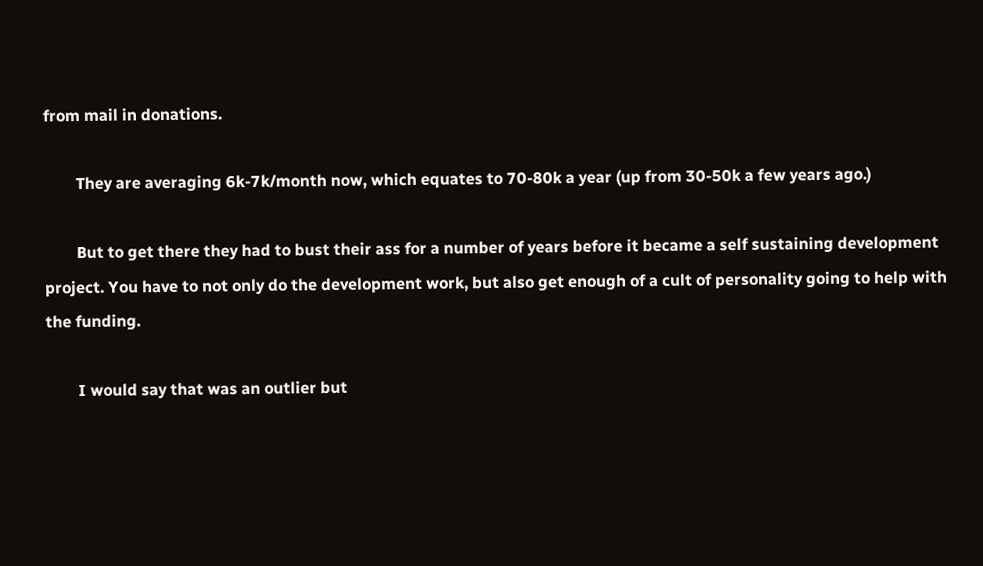from mail in donations.

        They are averaging 6k-7k/month now, which equates to 70-80k a year (up from 30-50k a few years ago.)

        But to get there they had to bust their ass for a number of years before it became a self sustaining development project. You have to not only do the development work, but also get enough of a cult of personality going to help with the funding.

        I would say that was an outlier but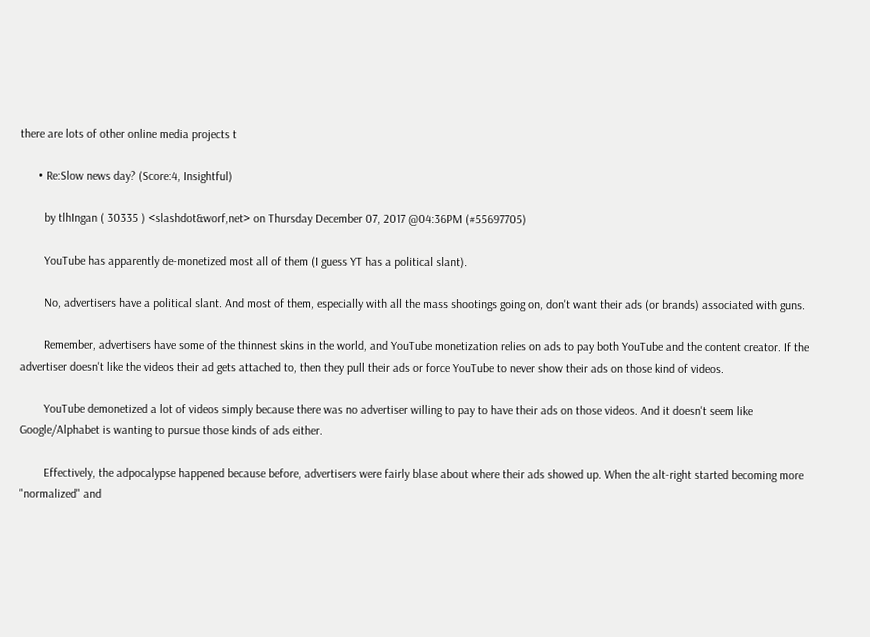there are lots of other online media projects t

      • Re:Slow news day? (Score:4, Insightful)

        by tlhIngan ( 30335 ) <slashdot&worf,net> on Thursday December 07, 2017 @04:36PM (#55697705)

        YouTube has apparently de-monetized most all of them (I guess YT has a political slant).

        No, advertisers have a political slant. And most of them, especially with all the mass shootings going on, don't want their ads (or brands) associated with guns.

        Remember, advertisers have some of the thinnest skins in the world, and YouTube monetization relies on ads to pay both YouTube and the content creator. If the advertiser doesn't like the videos their ad gets attached to, then they pull their ads or force YouTube to never show their ads on those kind of videos.

        YouTube demonetized a lot of videos simply because there was no advertiser willing to pay to have their ads on those videos. And it doesn't seem like Google/Alphabet is wanting to pursue those kinds of ads either.

        Effectively, the adpocalypse happened because before, advertisers were fairly blase about where their ads showed up. When the alt-right started becoming more "normalized" and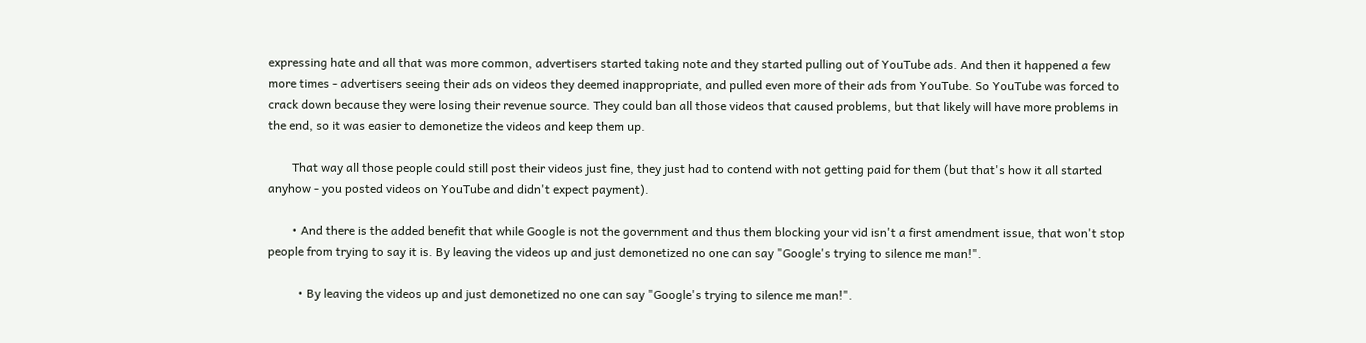expressing hate and all that was more common, advertisers started taking note and they started pulling out of YouTube ads. And then it happened a few more times - advertisers seeing their ads on videos they deemed inappropriate, and pulled even more of their ads from YouTube. So YouTube was forced to crack down because they were losing their revenue source. They could ban all those videos that caused problems, but that likely will have more problems in the end, so it was easier to demonetize the videos and keep them up.

        That way all those people could still post their videos just fine, they just had to contend with not getting paid for them (but that's how it all started anyhow - you posted videos on YouTube and didn't expect payment).

        • And there is the added benefit that while Google is not the government and thus them blocking your vid isn't a first amendment issue, that won't stop people from trying to say it is. By leaving the videos up and just demonetized no one can say "Google's trying to silence me man!".

          • By leaving the videos up and just demonetized no one can say "Google's trying to silence me man!".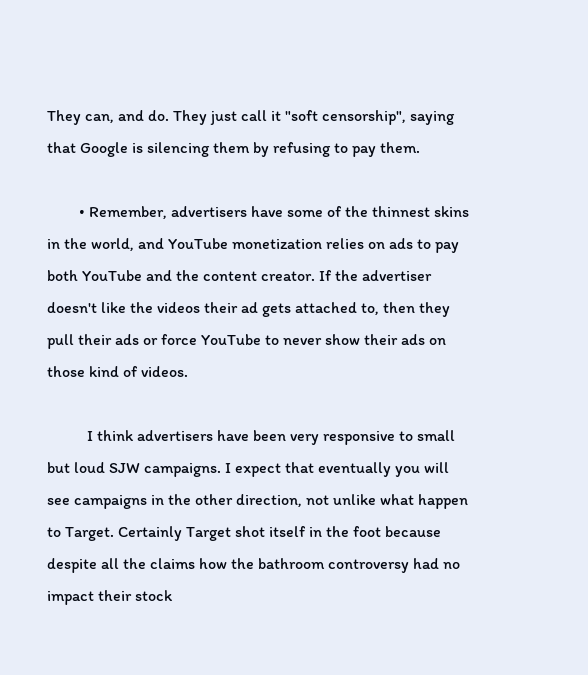They can, and do. They just call it "soft censorship", saying that Google is silencing them by refusing to pay them.

        • Remember, advertisers have some of the thinnest skins in the world, and YouTube monetization relies on ads to pay both YouTube and the content creator. If the advertiser doesn't like the videos their ad gets attached to, then they pull their ads or force YouTube to never show their ads on those kind of videos.

          I think advertisers have been very responsive to small but loud SJW campaigns. I expect that eventually you will see campaigns in the other direction, not unlike what happen to Target. Certainly Target shot itself in the foot because despite all the claims how the bathroom controversy had no impact their stock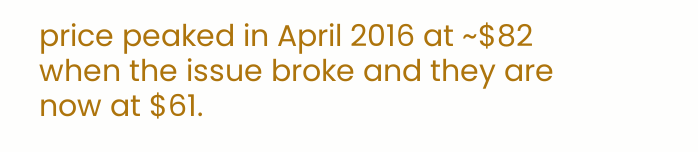price peaked in April 2016 at ~$82 when the issue broke and they are now at $61.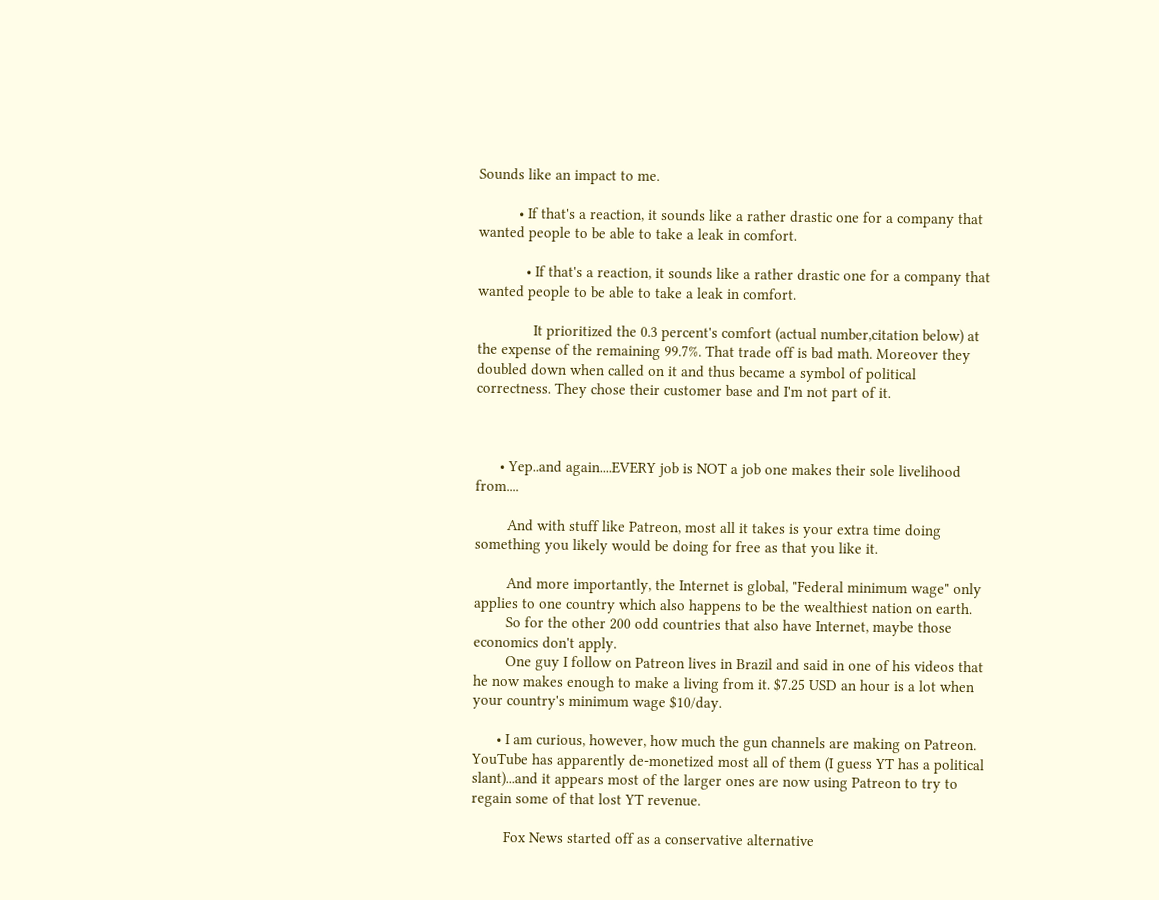Sounds like an impact to me.

          • If that's a reaction, it sounds like a rather drastic one for a company that wanted people to be able to take a leak in comfort.

            • If that's a reaction, it sounds like a rather drastic one for a company that wanted people to be able to take a leak in comfort.

              It prioritized the 0.3 percent's comfort (actual number,citation below) at the expense of the remaining 99.7%. That trade off is bad math. Moreover they doubled down when called on it and thus became a symbol of political correctness. They chose their customer base and I'm not part of it.



      • Yep..and again....EVERY job is NOT a job one makes their sole livelihood from....

        And with stuff like Patreon, most all it takes is your extra time doing something you likely would be doing for free as that you like it.

        And more importantly, the Internet is global, "Federal minimum wage" only applies to one country which also happens to be the wealthiest nation on earth.
        So for the other 200 odd countries that also have Internet, maybe those economics don't apply.
        One guy I follow on Patreon lives in Brazil and said in one of his videos that he now makes enough to make a living from it. $7.25 USD an hour is a lot when your country's minimum wage $10/day.

      • I am curious, however, how much the gun channels are making on Patreon. YouTube has apparently de-monetized most all of them (I guess YT has a political slant)...and it appears most of the larger ones are now using Patreon to try to regain some of that lost YT revenue.

        Fox News started off as a conservative alternative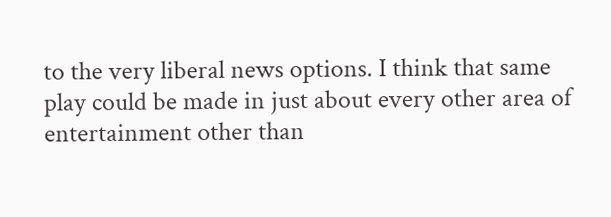to the very liberal news options. I think that same play could be made in just about every other area of entertainment other than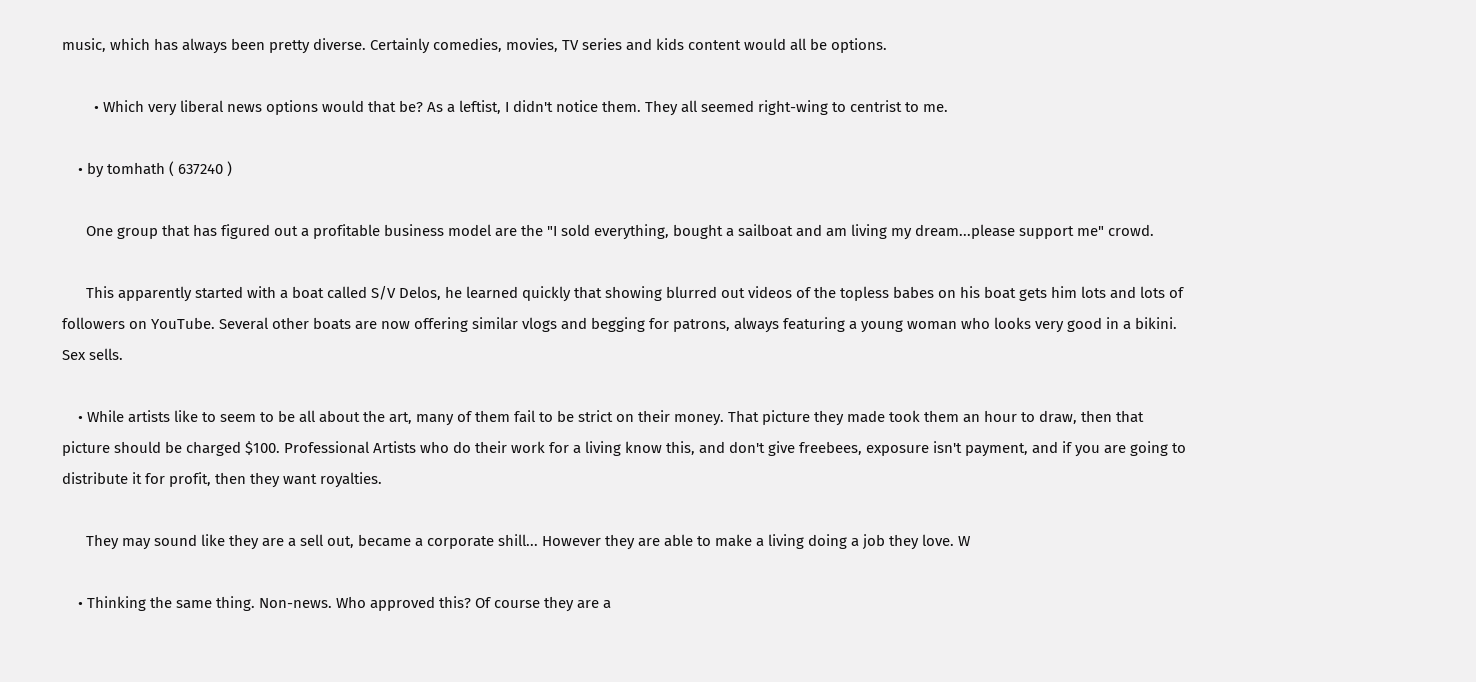music, which has always been pretty diverse. Certainly comedies, movies, TV series and kids content would all be options.

        • Which very liberal news options would that be? As a leftist, I didn't notice them. They all seemed right-wing to centrist to me.

    • by tomhath ( 637240 )

      One group that has figured out a profitable business model are the "I sold everything, bought a sailboat and am living my dream...please support me" crowd.

      This apparently started with a boat called S/V Delos, he learned quickly that showing blurred out videos of the topless babes on his boat gets him lots and lots of followers on YouTube. Several other boats are now offering similar vlogs and begging for patrons, always featuring a young woman who looks very good in a bikini. Sex sells.

    • While artists like to seem to be all about the art, many of them fail to be strict on their money. That picture they made took them an hour to draw, then that picture should be charged $100. Professional Artists who do their work for a living know this, and don't give freebees, exposure isn't payment, and if you are going to distribute it for profit, then they want royalties.

      They may sound like they are a sell out, became a corporate shill... However they are able to make a living doing a job they love. W

    • Thinking the same thing. Non-news. Who approved this? Of course they are a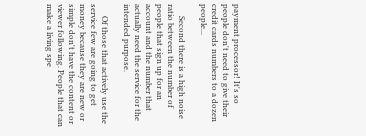payment processor! It's so people don't need to give their credit cards numbers to a dozen people...

      Second there is a high noise ratio between the number of people that sign up for an account and the number that actually need the service for the intended purpose.

      Of those that actively use the service few are going to get money because they are new or simple don't have the content or viewer following. People that can make a living spe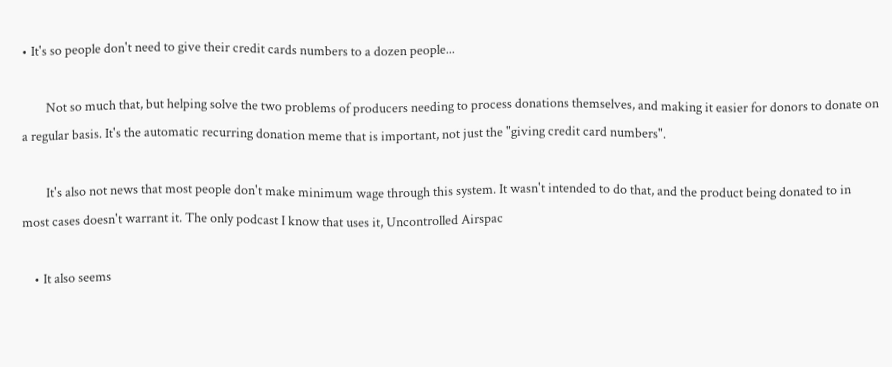• It's so people don't need to give their credit cards numbers to a dozen people...

        Not so much that, but helping solve the two problems of producers needing to process donations themselves, and making it easier for donors to donate on a regular basis. It's the automatic recurring donation meme that is important, not just the "giving credit card numbers".

        It's also not news that most people don't make minimum wage through this system. It wasn't intended to do that, and the product being donated to in most cases doesn't warrant it. The only podcast I know that uses it, Uncontrolled Airspac

    • It also seems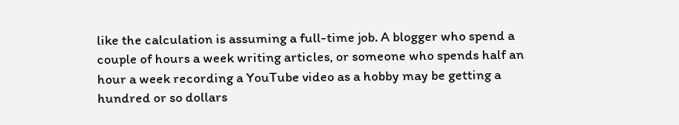like the calculation is assuming a full-time job. A blogger who spend a couple of hours a week writing articles, or someone who spends half an hour a week recording a YouTube video as a hobby may be getting a hundred or so dollars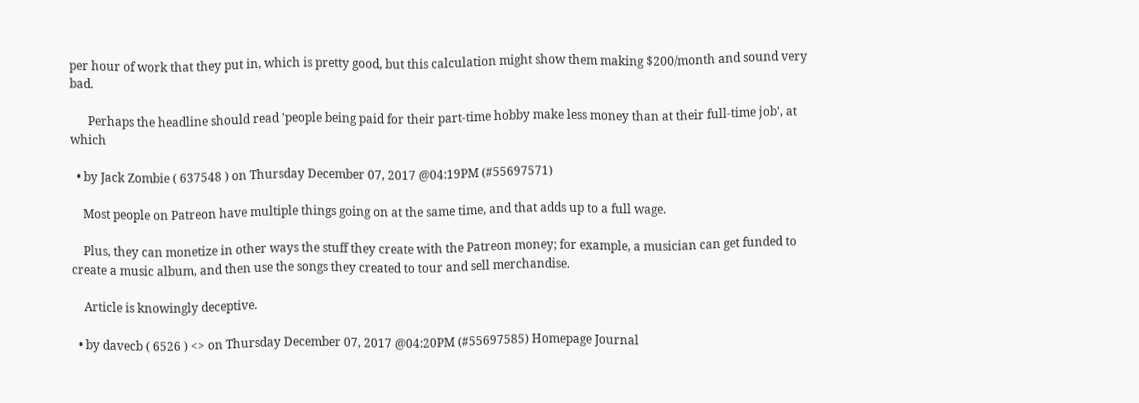per hour of work that they put in, which is pretty good, but this calculation might show them making $200/month and sound very bad.

      Perhaps the headline should read 'people being paid for their part-time hobby make less money than at their full-time job', at which

  • by Jack Zombie ( 637548 ) on Thursday December 07, 2017 @04:19PM (#55697571)

    Most people on Patreon have multiple things going on at the same time, and that adds up to a full wage.

    Plus, they can monetize in other ways the stuff they create with the Patreon money; for example, a musician can get funded to create a music album, and then use the songs they created to tour and sell merchandise.

    Article is knowingly deceptive.

  • by davecb ( 6526 ) <> on Thursday December 07, 2017 @04:20PM (#55697585) Homepage Journal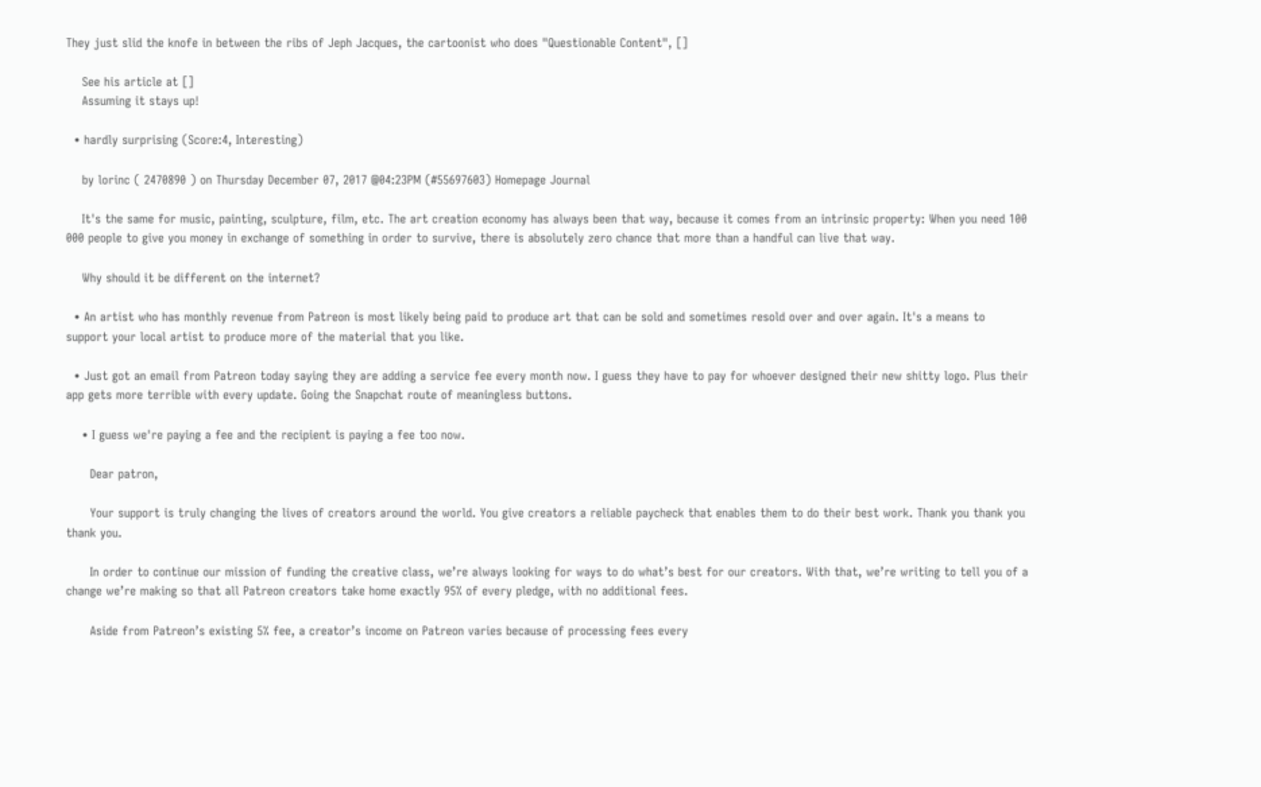They just slid the knofe in between the ribs of Jeph Jacques, the cartoonist who does "Questionable Content", []

    See his article at []
    Assuming it stays up!

  • hardly surprising (Score:4, Interesting)

    by lorinc ( 2470890 ) on Thursday December 07, 2017 @04:23PM (#55697603) Homepage Journal

    It's the same for music, painting, sculpture, film, etc. The art creation economy has always been that way, because it comes from an intrinsic property: When you need 100 000 people to give you money in exchange of something in order to survive, there is absolutely zero chance that more than a handful can live that way.

    Why should it be different on the internet?

  • An artist who has monthly revenue from Patreon is most likely being paid to produce art that can be sold and sometimes resold over and over again. It's a means to support your local artist to produce more of the material that you like.

  • Just got an email from Patreon today saying they are adding a service fee every month now. I guess they have to pay for whoever designed their new shitty logo. Plus their app gets more terrible with every update. Going the Snapchat route of meaningless buttons.

    • I guess we're paying a fee and the recipient is paying a fee too now.

      Dear patron,

      Your support is truly changing the lives of creators around the world. You give creators a reliable paycheck that enables them to do their best work. Thank you thank you thank you.

      In order to continue our mission of funding the creative class, we’re always looking for ways to do what’s best for our creators. With that, we’re writing to tell you of a change we’re making so that all Patreon creators take home exactly 95% of every pledge, with no additional fees.

      Aside from Patreon’s existing 5% fee, a creator’s income on Patreon varies because of processing fees every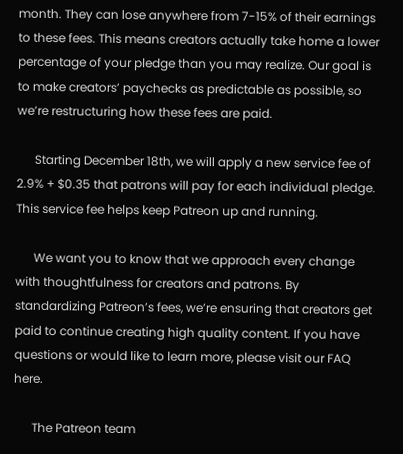month. They can lose anywhere from 7-15% of their earnings to these fees. This means creators actually take home a lower percentage of your pledge than you may realize. Our goal is to make creators’ paychecks as predictable as possible, so we’re restructuring how these fees are paid.

      Starting December 18th, we will apply a new service fee of 2.9% + $0.35 that patrons will pay for each individual pledge. This service fee helps keep Patreon up and running.

      We want you to know that we approach every change with thoughtfulness for creators and patrons. By standardizing Patreon’s fees, we’re ensuring that creators get paid to continue creating high quality content. If you have questions or would like to learn more, please visit our FAQ here.

      The Patreon team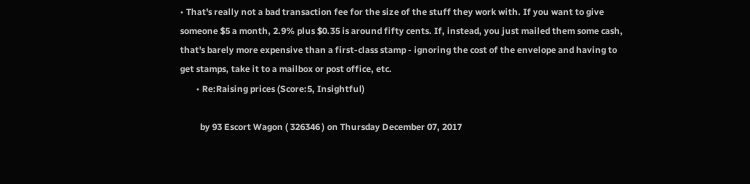• That's really not a bad transaction fee for the size of the stuff they work with. If you want to give someone $5 a month, 2.9% plus $0.35 is around fifty cents. If, instead, you just mailed them some cash, that's barely more expensive than a first-class stamp - ignoring the cost of the envelope and having to get stamps, take it to a mailbox or post office, etc.
        • Re:Raising prices (Score:5, Insightful)

          by 93 Escort Wagon ( 326346 ) on Thursday December 07, 2017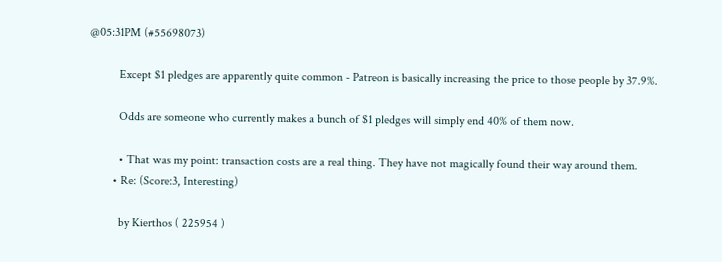@05:31PM (#55698073)

          Except $1 pledges are apparently quite common - Patreon is basically increasing the price to those people by 37.9%.

          Odds are someone who currently makes a bunch of $1 pledges will simply end 40% of them now.

          • That was my point: transaction costs are a real thing. They have not magically found their way around them.
        • Re: (Score:3, Interesting)

          by Kierthos ( 225954 )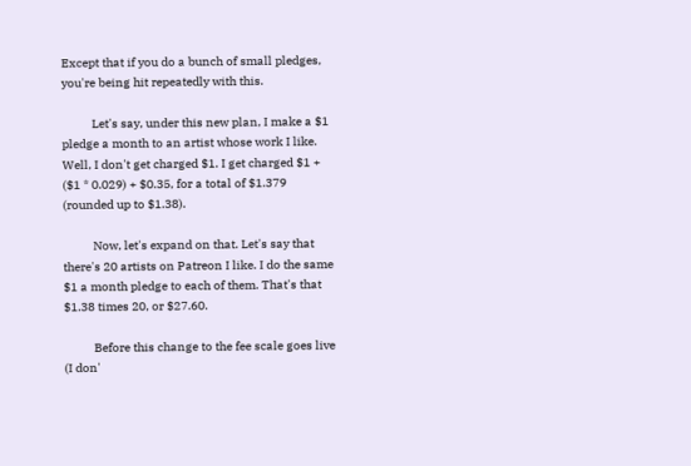Except that if you do a bunch of small pledges, you're being hit repeatedly with this.

          Let's say, under this new plan, I make a $1 pledge a month to an artist whose work I like. Well, I don't get charged $1. I get charged $1 + ($1 * 0.029) + $0.35, for a total of $1.379 (rounded up to $1.38).

          Now, let's expand on that. Let's say that there's 20 artists on Patreon I like. I do the same $1 a month pledge to each of them. That's that $1.38 times 20, or $27.60.

          Before this change to the fee scale goes live (I don'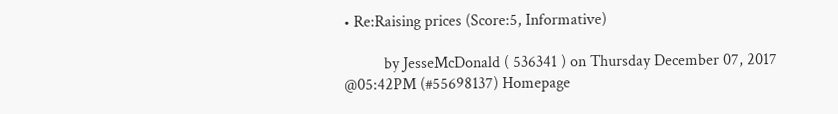• Re:Raising prices (Score:5, Informative)

          by JesseMcDonald ( 536341 ) on Thursday December 07, 2017 @05:42PM (#55698137) Homepage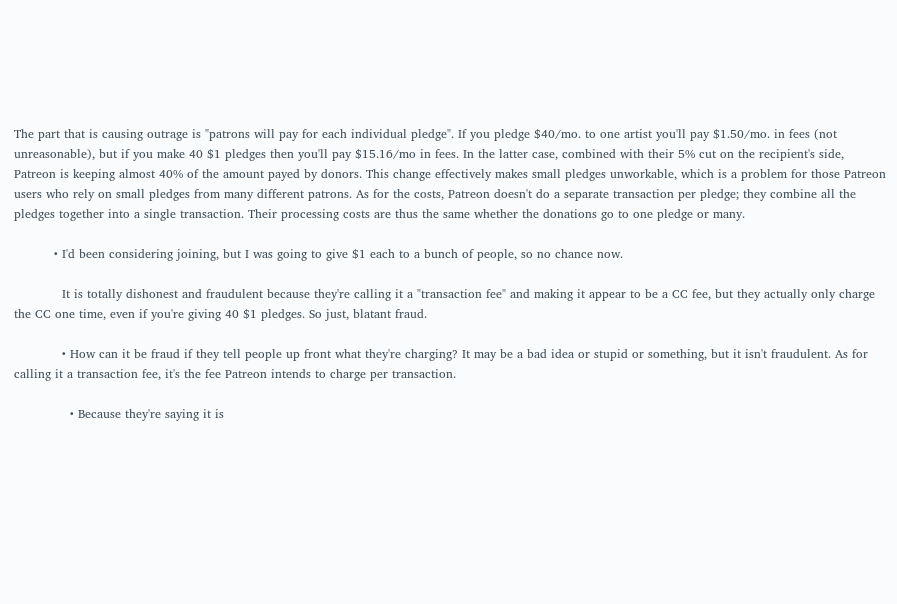The part that is causing outrage is "patrons will pay for each individual pledge". If you pledge $40/mo. to one artist you'll pay $1.50/mo. in fees (not unreasonable), but if you make 40 $1 pledges then you'll pay $15.16/mo in fees. In the latter case, combined with their 5% cut on the recipient's side, Patreon is keeping almost 40% of the amount payed by donors. This change effectively makes small pledges unworkable, which is a problem for those Patreon users who rely on small pledges from many different patrons. As for the costs, Patreon doesn't do a separate transaction per pledge; they combine all the pledges together into a single transaction. Their processing costs are thus the same whether the donations go to one pledge or many.

          • I'd been considering joining, but I was going to give $1 each to a bunch of people, so no chance now.

            It is totally dishonest and fraudulent because they're calling it a "transaction fee" and making it appear to be a CC fee, but they actually only charge the CC one time, even if you're giving 40 $1 pledges. So just, blatant fraud.

            • How can it be fraud if they tell people up front what they're charging? It may be a bad idea or stupid or something, but it isn't fraudulent. As for calling it a transaction fee, it's the fee Patreon intends to charge per transaction.

              • Because they're saying it is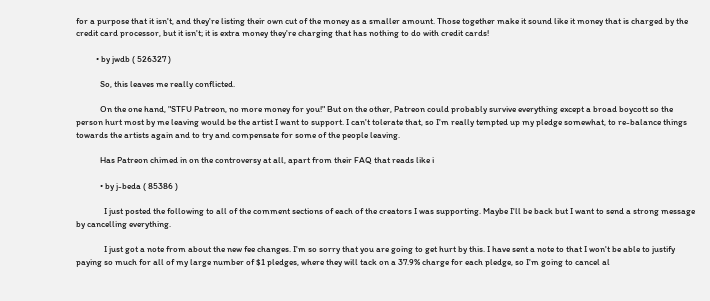for a purpose that it isn't, and they're listing their own cut of the money as a smaller amount. Those together make it sound like it money that is charged by the credit card processor, but it isn't; it is extra money they're charging that has nothing to do with credit cards!

          • by jwdb ( 526327 )

            So, this leaves me really conflicted.

            On the one hand, "STFU Patreon, no more money for you!" But on the other, Patreon could probably survive everything except a broad boycott so the person hurt most by me leaving would be the artist I want to support. I can't tolerate that, so I'm really tempted up my pledge somewhat, to re-balance things towards the artists again and to try and compensate for some of the people leaving.

            Has Patreon chimed in on the controversy at all, apart from their FAQ that reads like i

            • by j-beda ( 85386 )

              I just posted the following to all of the comment sections of each of the creators I was supporting. Maybe I'll be back but I want to send a strong message by cancelling everything.

              I just got a note from about the new fee changes. I'm so sorry that you are going to get hurt by this. I have sent a note to that I won't be able to justify paying so much for all of my large number of $1 pledges, where they will tack on a 37.9% charge for each pledge, so I'm going to cancel al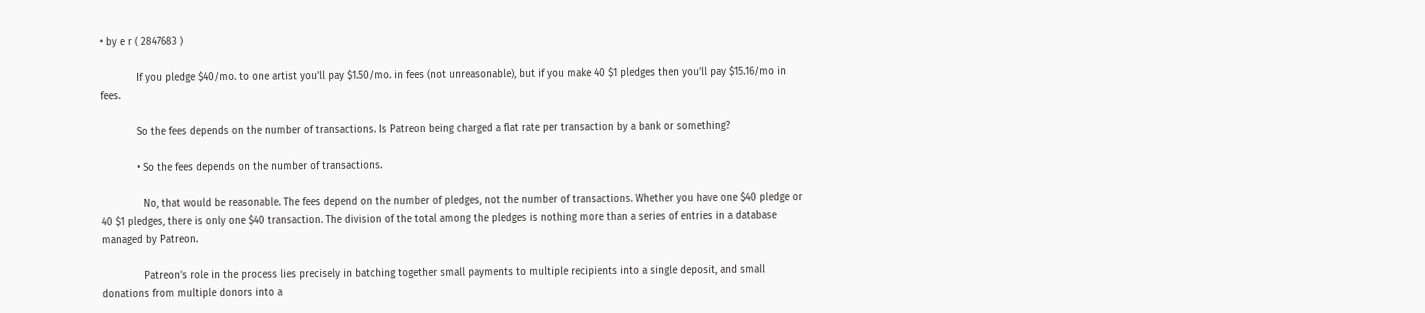• by e r ( 2847683 )

            If you pledge $40/mo. to one artist you'll pay $1.50/mo. in fees (not unreasonable), but if you make 40 $1 pledges then you'll pay $15.16/mo in fees.

            So the fees depends on the number of transactions. Is Patreon being charged a flat rate per transaction by a bank or something?

            • So the fees depends on the number of transactions.

              No, that would be reasonable. The fees depend on the number of pledges, not the number of transactions. Whether you have one $40 pledge or 40 $1 pledges, there is only one $40 transaction. The division of the total among the pledges is nothing more than a series of entries in a database managed by Patreon.

              Patreon's role in the process lies precisely in batching together small payments to multiple recipients into a single deposit, and small donations from multiple donors into a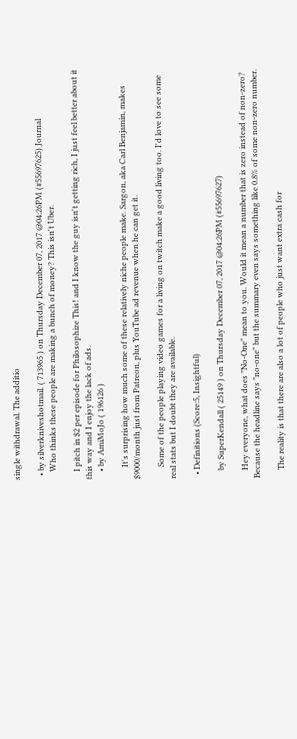single withdrawal. The additio

  • by silverkniveshotmail. ( 713965 ) on Thursday December 07, 2017 @04:26PM (#55697625) Journal
    Who thinks these people are making a bunch of money? This isn't Uber.

    I pitch in $2 per episode for Philosophize This! and I know the guy isn't getting rich, I just feel better about it this way and I enjoy the lack of ads.
    • by AmiMoJo ( 196126 )

      It's surprising how much some of these relatively niche people make. Sargon, aka Carl Benjamin, makes $9000/month just from Patreon, plus YouTube ad revenue when he can get it.

      Some of the people playing video games for a living on twitch make a good living too. I'd love to see some real stats but I doubt they are available.

  • Definitions (Score:5, Insightful)

    by SuperKendall ( 25149 ) on Thursday December 07, 2017 @04:26PM (#55697627)

    Hey everyone, what does "No-One" mean to you. Would it mean a number that is zero instead of non-zero? Because the headline says "no-one" but the summary even says something like 0.8% of some non-zero number.

    The reality is that there are also a lot of people who just want extra cash for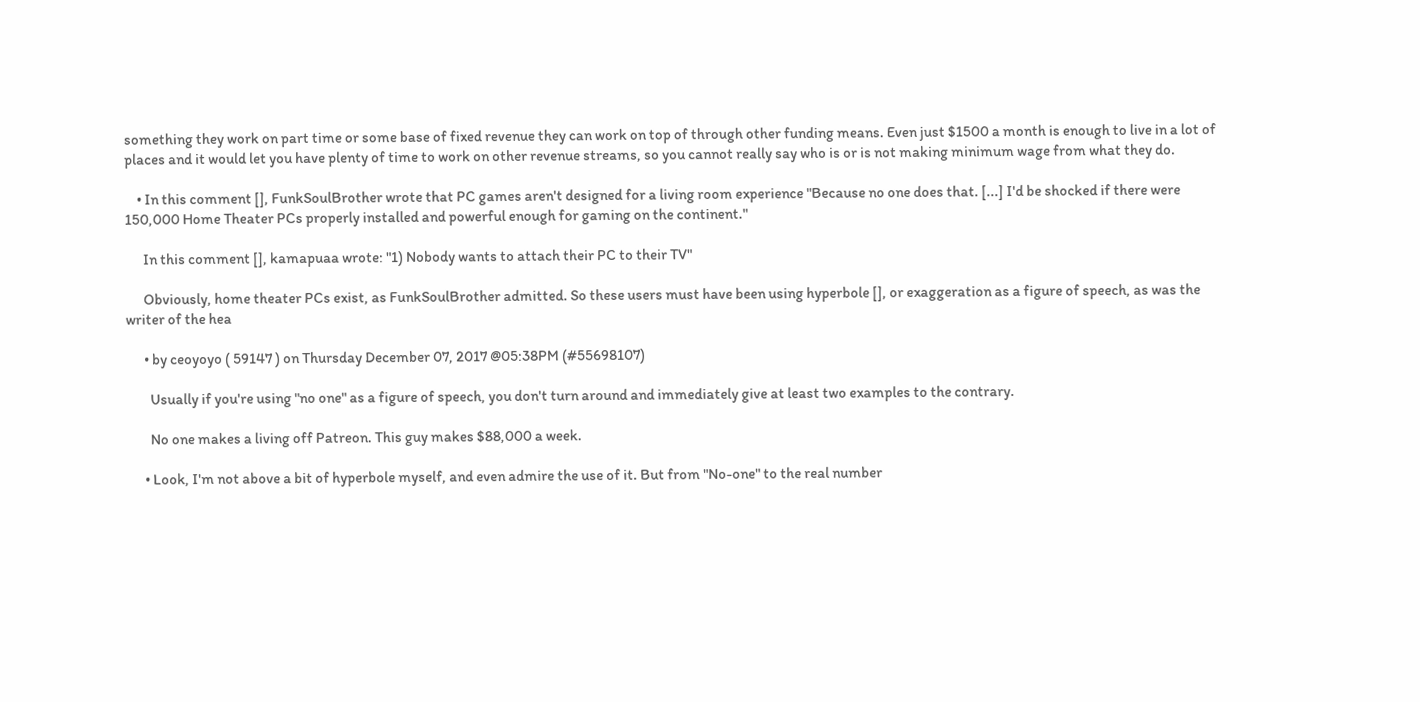something they work on part time or some base of fixed revenue they can work on top of through other funding means. Even just $1500 a month is enough to live in a lot of places and it would let you have plenty of time to work on other revenue streams, so you cannot really say who is or is not making minimum wage from what they do.

    • In this comment [], FunkSoulBrother wrote that PC games aren't designed for a living room experience "Because no one does that. [...] I'd be shocked if there were 150,000 Home Theater PCs properly installed and powerful enough for gaming on the continent."

      In this comment [], kamapuaa wrote: "1) Nobody wants to attach their PC to their TV"

      Obviously, home theater PCs exist, as FunkSoulBrother admitted. So these users must have been using hyperbole [], or exaggeration as a figure of speech, as was the writer of the hea

      • by ceoyoyo ( 59147 ) on Thursday December 07, 2017 @05:38PM (#55698107)

        Usually if you're using "no one" as a figure of speech, you don't turn around and immediately give at least two examples to the contrary.

        No one makes a living off Patreon. This guy makes $88,000 a week.

      • Look, I'm not above a bit of hyperbole myself, and even admire the use of it. But from "No-one" to the real number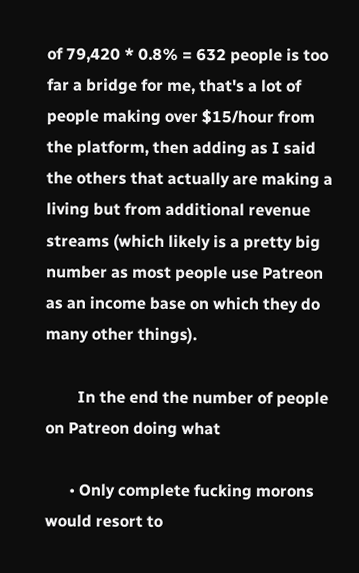of 79,420 * 0.8% = 632 people is too far a bridge for me, that's a lot of people making over $15/hour from the platform, then adding as I said the others that actually are making a living but from additional revenue streams (which likely is a pretty big number as most people use Patreon as an income base on which they do many other things).

        In the end the number of people on Patreon doing what

      • Only complete fucking morons would resort to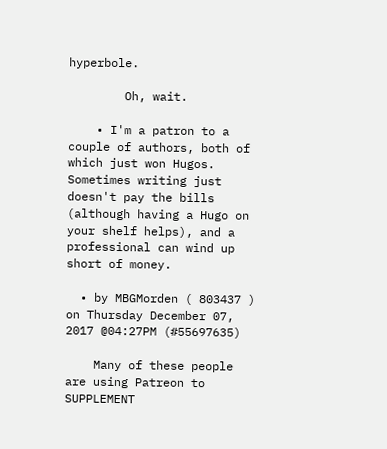hyperbole.

        Oh, wait.

    • I'm a patron to a couple of authors, both of which just won Hugos. Sometimes writing just doesn't pay the bills (although having a Hugo on your shelf helps), and a professional can wind up short of money.

  • by MBGMorden ( 803437 ) on Thursday December 07, 2017 @04:27PM (#55697635)

    Many of these people are using Patreon to SUPPLEMENT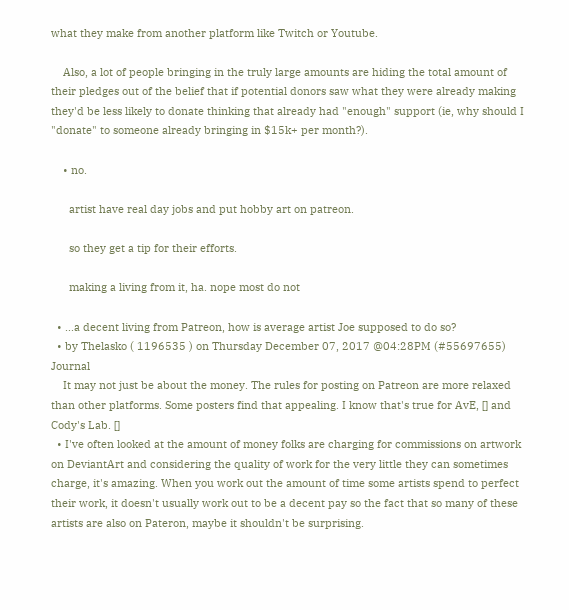what they make from another platform like Twitch or Youtube.

    Also, a lot of people bringing in the truly large amounts are hiding the total amount of their pledges out of the belief that if potential donors saw what they were already making they'd be less likely to donate thinking that already had "enough" support (ie, why should I "donate" to someone already bringing in $15k+ per month?).

    • no.

      artist have real day jobs and put hobby art on patreon.

      so they get a tip for their efforts.

      making a living from it, ha. nope most do not

  • ...a decent living from Patreon, how is average artist Joe supposed to do so?
  • by Thelasko ( 1196535 ) on Thursday December 07, 2017 @04:28PM (#55697655) Journal
    It may not just be about the money. The rules for posting on Patreon are more relaxed than other platforms. Some posters find that appealing. I know that's true for AvE, [] and Cody's Lab. []
  • I've often looked at the amount of money folks are charging for commissions on artwork on DeviantArt and considering the quality of work for the very little they can sometimes charge, it's amazing. When you work out the amount of time some artists spend to perfect their work, it doesn't usually work out to be a decent pay so the fact that so many of these artists are also on Pateron, maybe it shouldn't be surprising.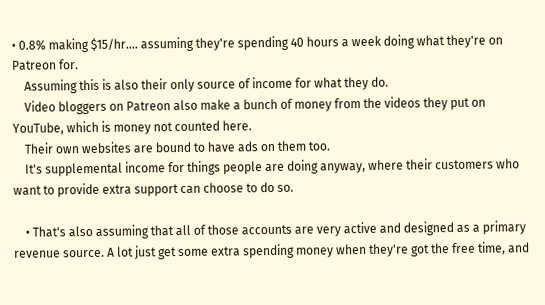• 0.8% making $15/hr.... assuming they're spending 40 hours a week doing what they're on Patreon for.
    Assuming this is also their only source of income for what they do.
    Video bloggers on Patreon also make a bunch of money from the videos they put on YouTube, which is money not counted here.
    Their own websites are bound to have ads on them too.
    It's supplemental income for things people are doing anyway, where their customers who want to provide extra support can choose to do so.

    • That's also assuming that all of those accounts are very active and designed as a primary revenue source. A lot just get some extra spending money when they're got the free time, and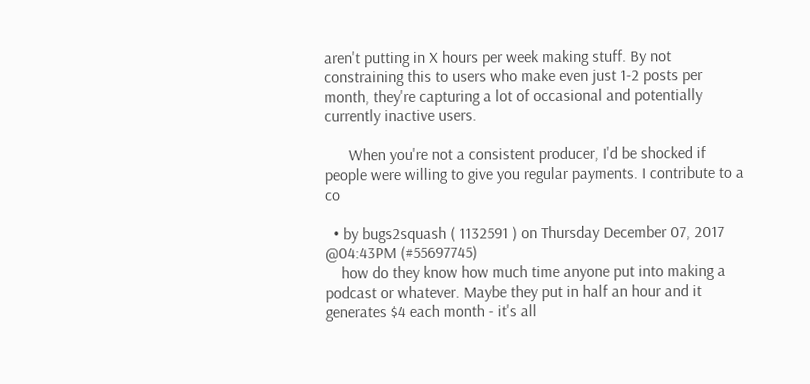aren't putting in X hours per week making stuff. By not constraining this to users who make even just 1-2 posts per month, they're capturing a lot of occasional and potentially currently inactive users.

      When you're not a consistent producer, I'd be shocked if people were willing to give you regular payments. I contribute to a co

  • by bugs2squash ( 1132591 ) on Thursday December 07, 2017 @04:43PM (#55697745)
    how do they know how much time anyone put into making a podcast or whatever. Maybe they put in half an hour and it generates $4 each month - it's all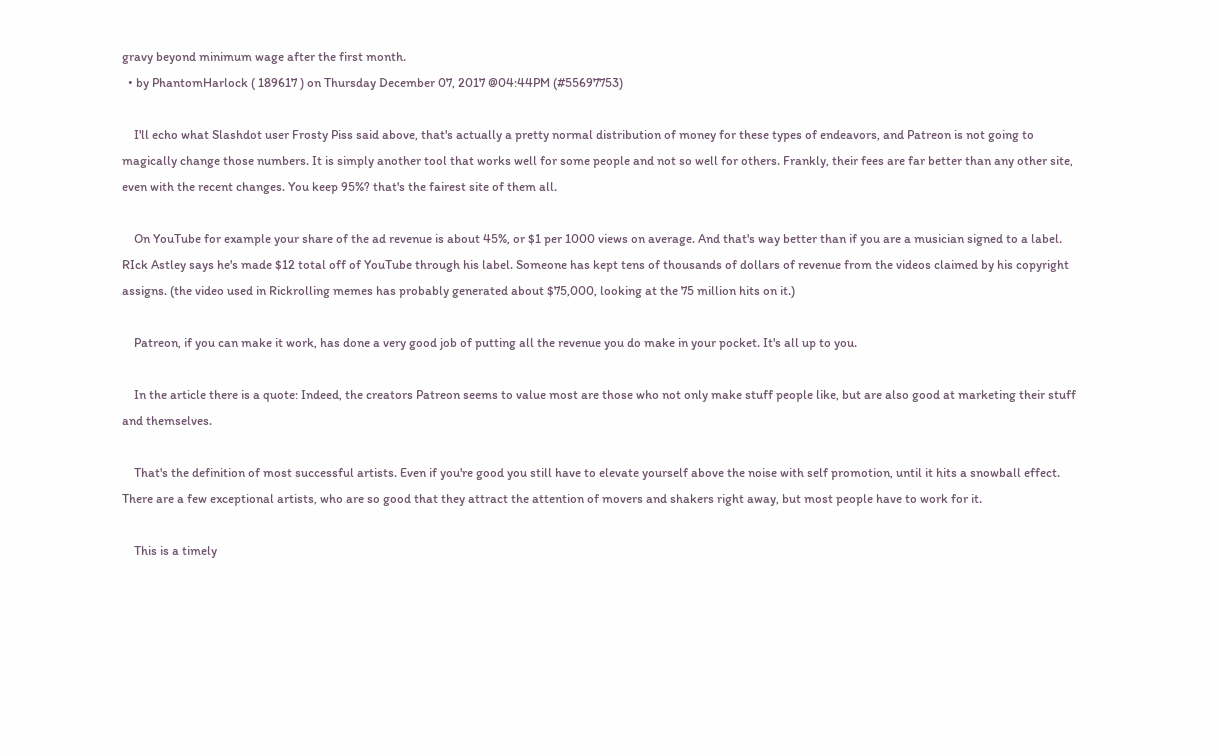gravy beyond minimum wage after the first month.
  • by PhantomHarlock ( 189617 ) on Thursday December 07, 2017 @04:44PM (#55697753)

    I'll echo what Slashdot user Frosty Piss said above, that's actually a pretty normal distribution of money for these types of endeavors, and Patreon is not going to magically change those numbers. It is simply another tool that works well for some people and not so well for others. Frankly, their fees are far better than any other site, even with the recent changes. You keep 95%? that's the fairest site of them all.

    On YouTube for example your share of the ad revenue is about 45%, or $1 per 1000 views on average. And that's way better than if you are a musician signed to a label. RIck Astley says he's made $12 total off of YouTube through his label. Someone has kept tens of thousands of dollars of revenue from the videos claimed by his copyright assigns. (the video used in Rickrolling memes has probably generated about $75,000, looking at the 75 million hits on it.)

    Patreon, if you can make it work, has done a very good job of putting all the revenue you do make in your pocket. It's all up to you.

    In the article there is a quote: Indeed, the creators Patreon seems to value most are those who not only make stuff people like, but are also good at marketing their stuff and themselves.

    That's the definition of most successful artists. Even if you're good you still have to elevate yourself above the noise with self promotion, until it hits a snowball effect. There are a few exceptional artists, who are so good that they attract the attention of movers and shakers right away, but most people have to work for it.

    This is a timely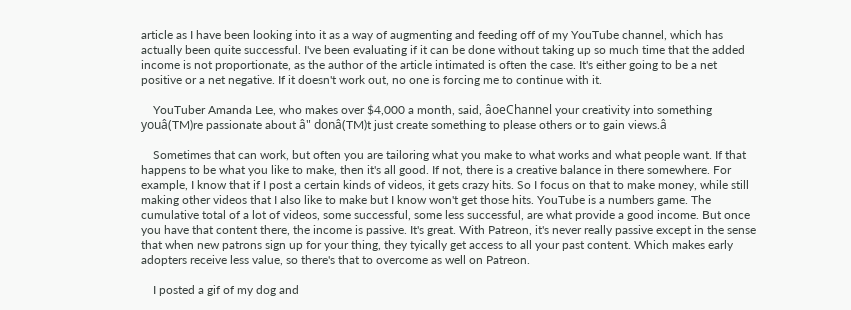article as I have been looking into it as a way of augmenting and feeding off of my YouTube channel, which has actually been quite successful. I've been evaluating if it can be done without taking up so much time that the added income is not proportionate, as the author of the article intimated is often the case. It's either going to be a net positive or a net negative. If it doesn't work out, no one is forcing me to continue with it.

    YouTuber Amanda Lee, who makes over $4,000 a month, said, âoeChannel your creativity into something youâ(TM)re passionate about â" donâ(TM)t just create something to please others or to gain views.â

    Sometimes that can work, but often you are tailoring what you make to what works and what people want. If that happens to be what you like to make, then it's all good. If not, there is a creative balance in there somewhere. For example, I know that if I post a certain kinds of videos, it gets crazy hits. So I focus on that to make money, while still making other videos that I also like to make but I know won't get those hits. YouTube is a numbers game. The cumulative total of a lot of videos, some successful, some less successful, are what provide a good income. But once you have that content there, the income is passive. It's great. With Patreon, it's never really passive except in the sense that when new patrons sign up for your thing, they tyically get access to all your past content. Which makes early adopters receive less value, so there's that to overcome as well on Patreon.

    I posted a gif of my dog and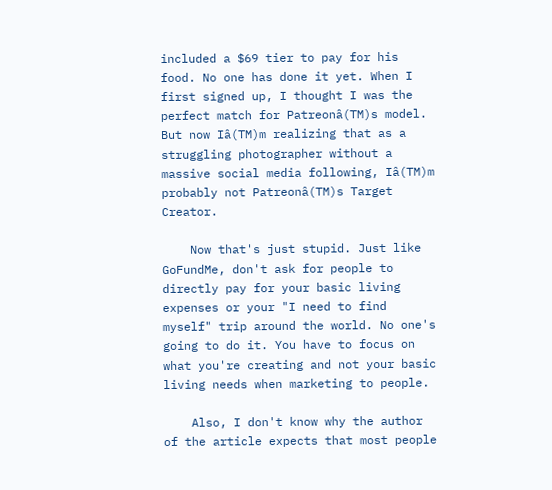included a $69 tier to pay for his food. No one has done it yet. When I first signed up, I thought I was the perfect match for Patreonâ(TM)s model. But now Iâ(TM)m realizing that as a struggling photographer without a massive social media following, Iâ(TM)m probably not Patreonâ(TM)s Target Creator.

    Now that's just stupid. Just like GoFundMe, don't ask for people to directly pay for your basic living expenses or your "I need to find myself" trip around the world. No one's going to do it. You have to focus on what you're creating and not your basic living needs when marketing to people.

    Also, I don't know why the author of the article expects that most people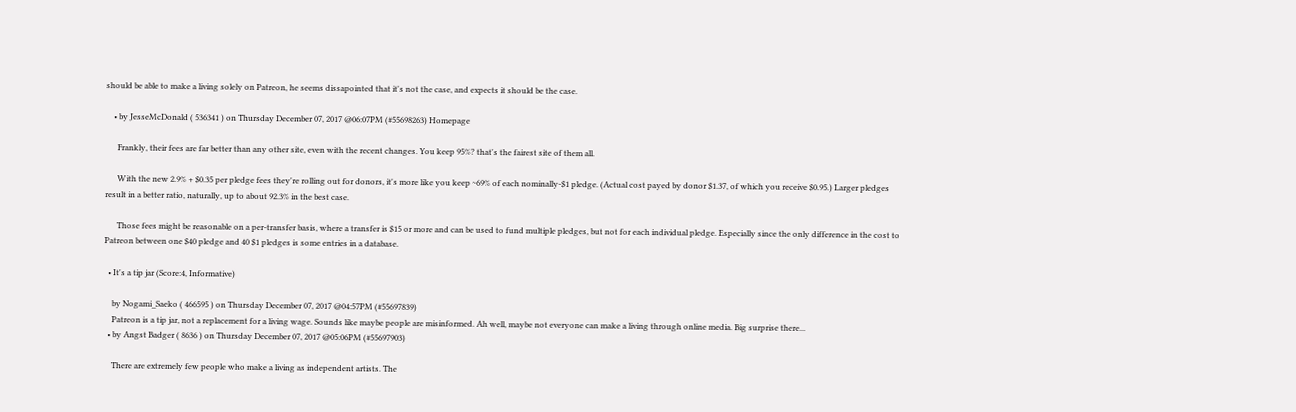should be able to make a living solely on Patreon, he seems dissapointed that it's not the case, and expects it should be the case.

    • by JesseMcDonald ( 536341 ) on Thursday December 07, 2017 @06:07PM (#55698263) Homepage

      Frankly, their fees are far better than any other site, even with the recent changes. You keep 95%? that's the fairest site of them all.

      With the new 2.9% + $0.35 per pledge fees they're rolling out for donors, it's more like you keep ~69% of each nominally-$1 pledge. (Actual cost payed by donor $1.37, of which you receive $0.95.) Larger pledges result in a better ratio, naturally, up to about 92.3% in the best case.

      Those fees might be reasonable on a per-transfer basis, where a transfer is $15 or more and can be used to fund multiple pledges, but not for each individual pledge. Especially since the only difference in the cost to Patreon between one $40 pledge and 40 $1 pledges is some entries in a database.

  • It's a tip jar (Score:4, Informative)

    by Nogami_Saeko ( 466595 ) on Thursday December 07, 2017 @04:57PM (#55697839)
    Patreon is a tip jar, not a replacement for a living wage. Sounds like maybe people are misinformed. Ah well, maybe not everyone can make a living through online media. Big surprise there...
  • by Angst Badger ( 8636 ) on Thursday December 07, 2017 @05:06PM (#55697903)

    There are extremely few people who make a living as independent artists. The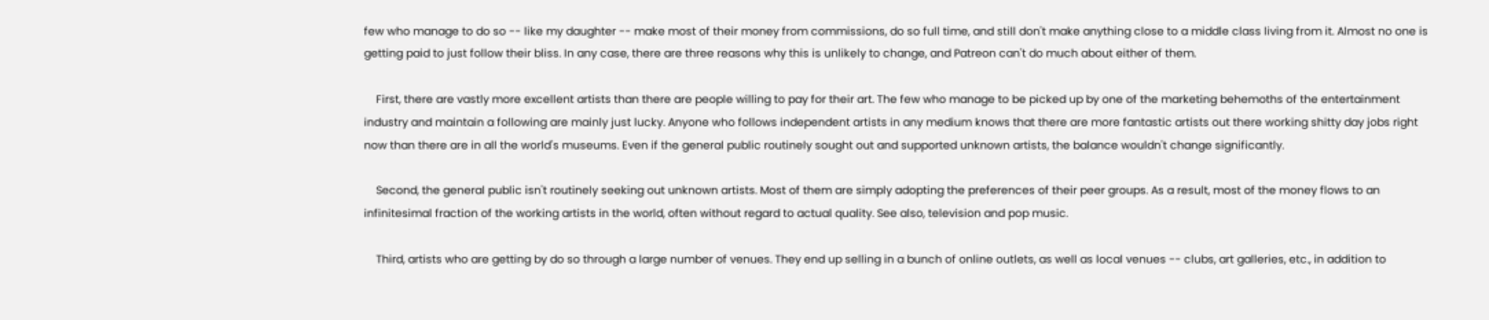few who manage to do so -- like my daughter -- make most of their money from commissions, do so full time, and still don't make anything close to a middle class living from it. Almost no one is getting paid to just follow their bliss. In any case, there are three reasons why this is unlikely to change, and Patreon can't do much about either of them.

    First, there are vastly more excellent artists than there are people willing to pay for their art. The few who manage to be picked up by one of the marketing behemoths of the entertainment industry and maintain a following are mainly just lucky. Anyone who follows independent artists in any medium knows that there are more fantastic artists out there working shitty day jobs right now than there are in all the world's museums. Even if the general public routinely sought out and supported unknown artists, the balance wouldn't change significantly.

    Second, the general public isn't routinely seeking out unknown artists. Most of them are simply adopting the preferences of their peer groups. As a result, most of the money flows to an infinitesimal fraction of the working artists in the world, often without regard to actual quality. See also, television and pop music.

    Third, artists who are getting by do so through a large number of venues. They end up selling in a bunch of online outlets, as well as local venues -- clubs, art galleries, etc., in addition to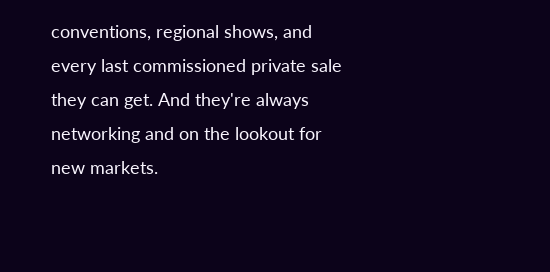conventions, regional shows, and every last commissioned private sale they can get. And they're always networking and on the lookout for new markets.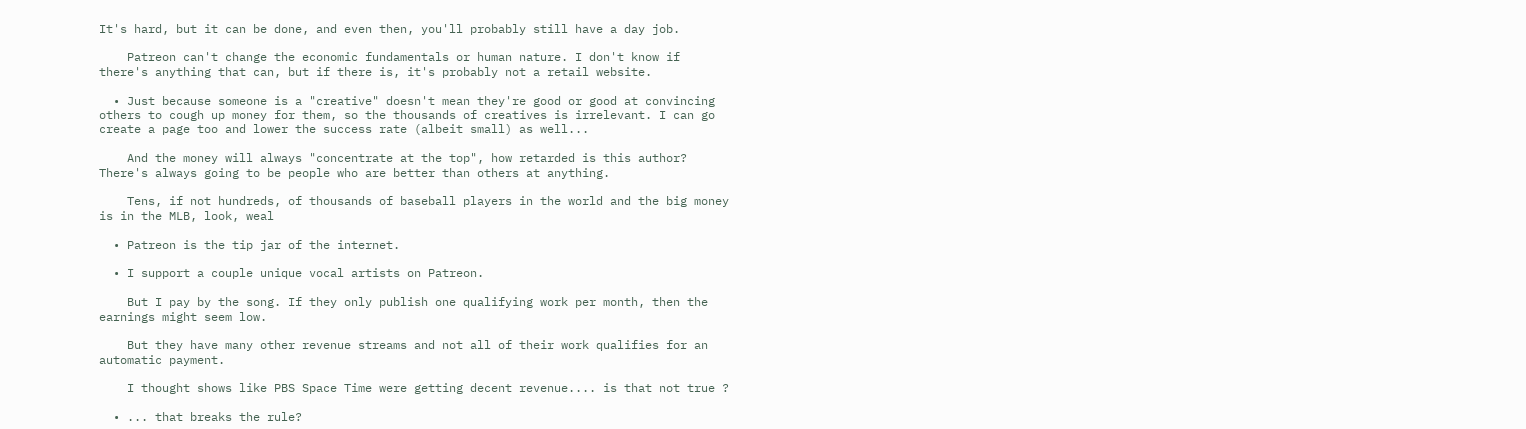It's hard, but it can be done, and even then, you'll probably still have a day job.

    Patreon can't change the economic fundamentals or human nature. I don't know if there's anything that can, but if there is, it's probably not a retail website.

  • Just because someone is a "creative" doesn't mean they're good or good at convincing others to cough up money for them, so the thousands of creatives is irrelevant. I can go create a page too and lower the success rate (albeit small) as well...

    And the money will always "concentrate at the top", how retarded is this author? There's always going to be people who are better than others at anything.

    Tens, if not hundreds, of thousands of baseball players in the world and the big money is in the MLB, look, weal

  • Patreon is the tip jar of the internet.

  • I support a couple unique vocal artists on Patreon.

    But I pay by the song. If they only publish one qualifying work per month, then the earnings might seem low.

    But they have many other revenue streams and not all of their work qualifies for an automatic payment.

    I thought shows like PBS Space Time were getting decent revenue.... is that not true ?

  • ... that breaks the rule?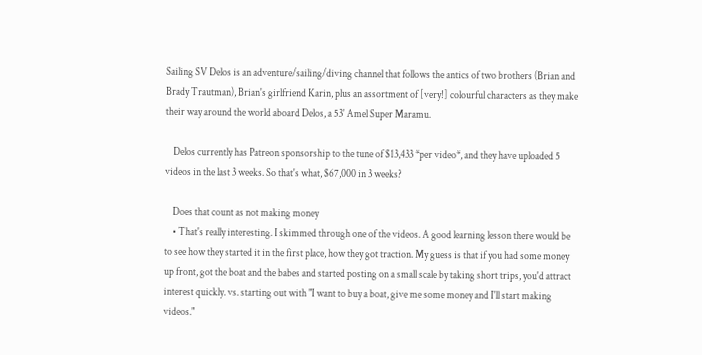Sailing SV Delos is an adventure/sailing/diving channel that follows the antics of two brothers (Brian and Brady Trautman), Brian's girlfriend Karin, plus an assortment of [very!] colourful characters as they make their way around the world aboard Delos, a 53' Amel Super Maramu.

    Delos currently has Patreon sponsorship to the tune of $13,433 *per video*, and they have uploaded 5 videos in the last 3 weeks. So that's what, $67,000 in 3 weeks?

    Does that count as not making money
    • That's really interesting. I skimmed through one of the videos. A good learning lesson there would be to see how they started it in the first place, how they got traction. My guess is that if you had some money up front, got the boat and the babes and started posting on a small scale by taking short trips, you'd attract interest quickly. vs. starting out with "I want to buy a boat, give me some money and I'll start making videos."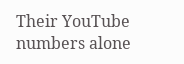Their YouTube numbers alone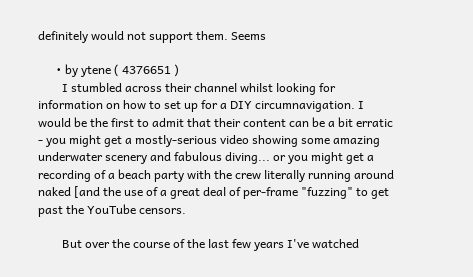definitely would not support them. Seems

      • by ytene ( 4376651 )
        I stumbled across their channel whilst looking for information on how to set up for a DIY circumnavigation. I would be the first to admit that their content can be a bit erratic - you might get a mostly-serious video showing some amazing underwater scenery and fabulous diving... or you might get a recording of a beach party with the crew literally running around naked [and the use of a great deal of per-frame "fuzzing" to get past the YouTube censors.

        But over the course of the last few years I've watched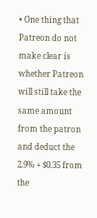• One thing that Patreon do not make clear is whether Patreon will still take the same amount from the patron and deduct the 2.9% + $0.35 from the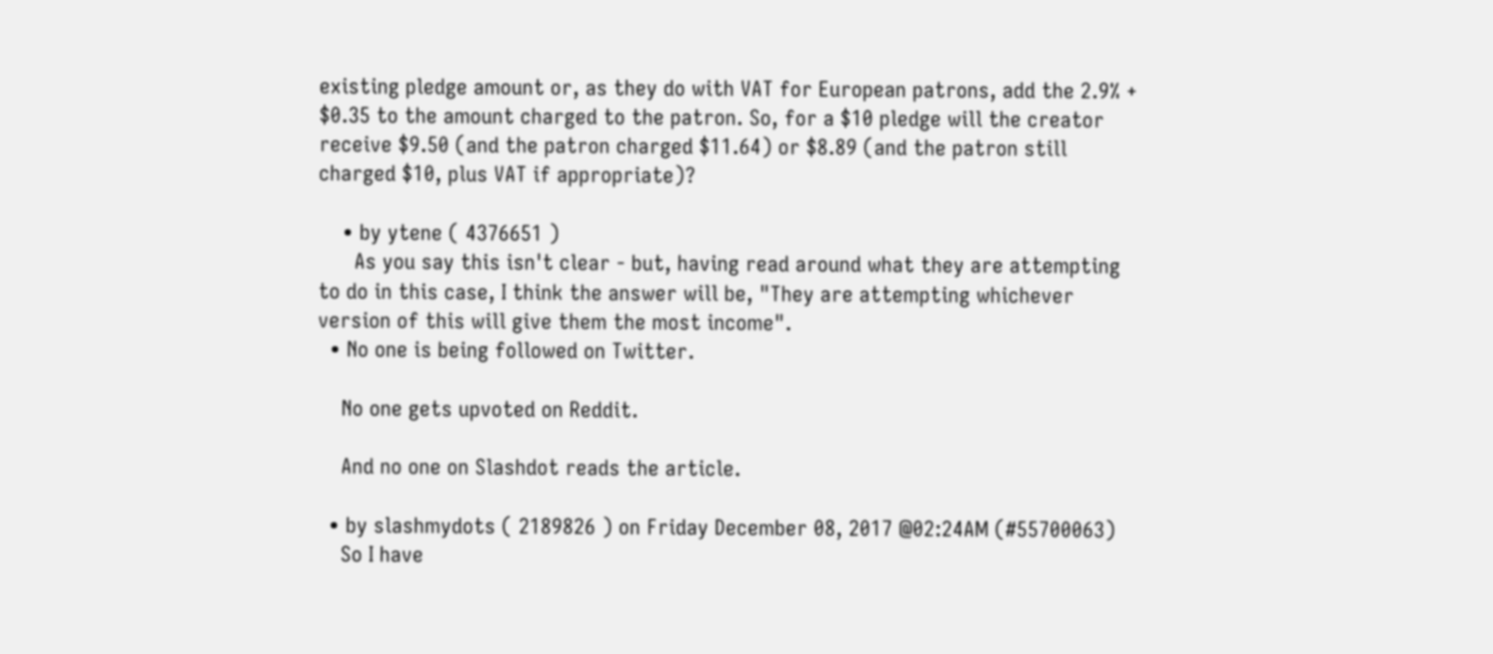existing pledge amount or, as they do with VAT for European patrons, add the 2.9% + $0.35 to the amount charged to the patron. So, for a $10 pledge will the creator receive $9.50 (and the patron charged $11.64) or $8.89 (and the patron still charged $10, plus VAT if appropriate)?

    • by ytene ( 4376651 )
      As you say this isn't clear - but, having read around what they are attempting to do in this case, I think the answer will be, "They are attempting whichever version of this will give them the most income".
  • No one is being followed on Twitter.

    No one gets upvoted on Reddit.

    And no one on Slashdot reads the article.

  • by slashmydots ( 2189826 ) on Friday December 08, 2017 @02:24AM (#55700063)
    So I have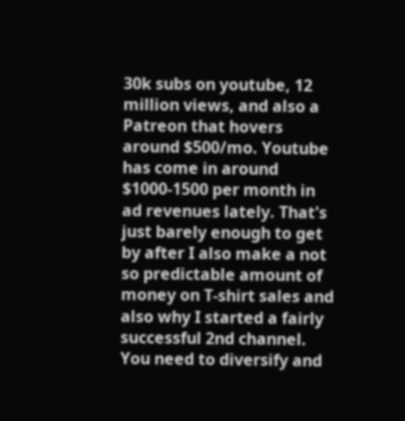30k subs on youtube, 12 million views, and also a Patreon that hovers around $500/mo. Youtube has come in around $1000-1500 per month in ad revenues lately. That's just barely enough to get by after I also make a not so predictable amount of money on T-shirt sales and also why I started a fairly successful 2nd channel. You need to diversify and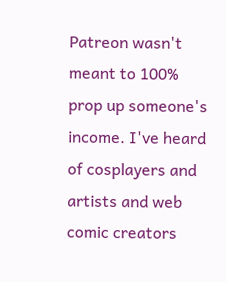Patreon wasn't meant to 100% prop up someone's income. I've heard of cosplayers and artists and web comic creators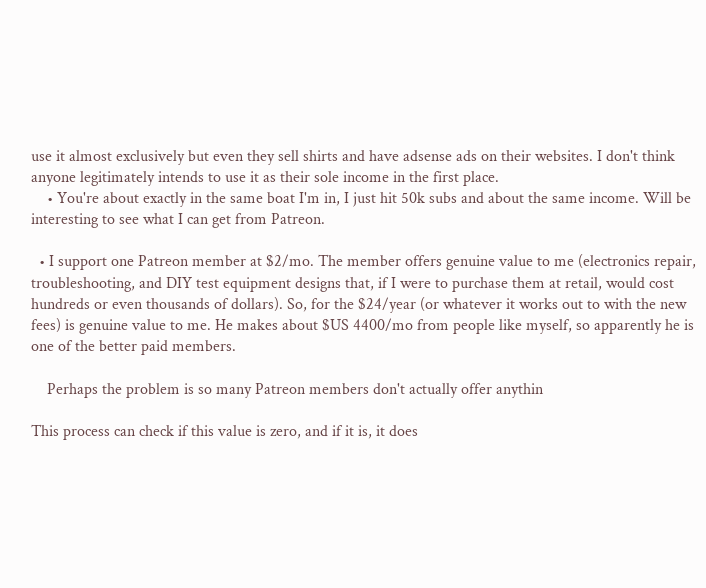use it almost exclusively but even they sell shirts and have adsense ads on their websites. I don't think anyone legitimately intends to use it as their sole income in the first place.
    • You're about exactly in the same boat I'm in, I just hit 50k subs and about the same income. Will be interesting to see what I can get from Patreon.

  • I support one Patreon member at $2/mo. The member offers genuine value to me (electronics repair, troubleshooting, and DIY test equipment designs that, if I were to purchase them at retail, would cost hundreds or even thousands of dollars). So, for the $24/year (or whatever it works out to with the new fees) is genuine value to me. He makes about $US 4400/mo from people like myself, so apparently he is one of the better paid members.

    Perhaps the problem is so many Patreon members don't actually offer anythin

This process can check if this value is zero, and if it is, it does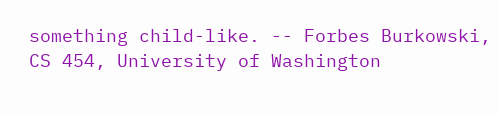something child-like. -- Forbes Burkowski, CS 454, University of Washington